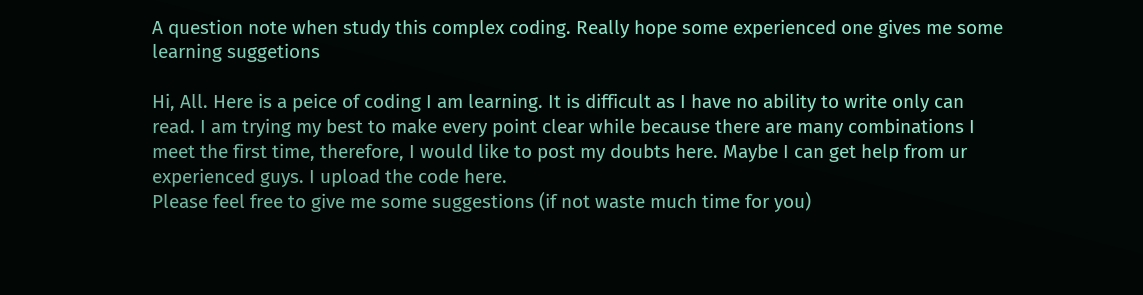A question note when study this complex coding. Really hope some experienced one gives me some learning suggetions

Hi, All. Here is a peice of coding I am learning. It is difficult as I have no ability to write only can read. I am trying my best to make every point clear while because there are many combinations I meet the first time, therefore, I would like to post my doubts here. Maybe I can get help from ur experienced guys. I upload the code here.
Please feel free to give me some suggestions (if not waste much time for you)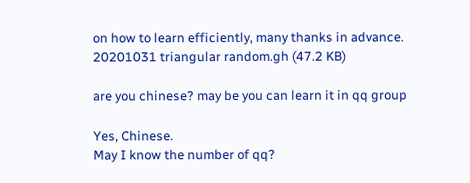on how to learn efficiently, many thanks in advance.
20201031 triangular random.gh (47.2 KB)

are you chinese? may be you can learn it in qq group

Yes, Chinese.
May I know the number of qq?